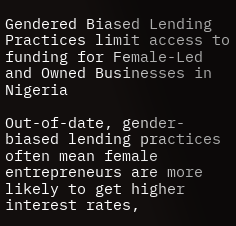Gendered Biased Lending Practices limit access to funding for Female-Led and Owned Businesses in Nigeria

Out-of-date, gender-biased lending practices often mean female entrepreneurs are more likely to get higher interest rates,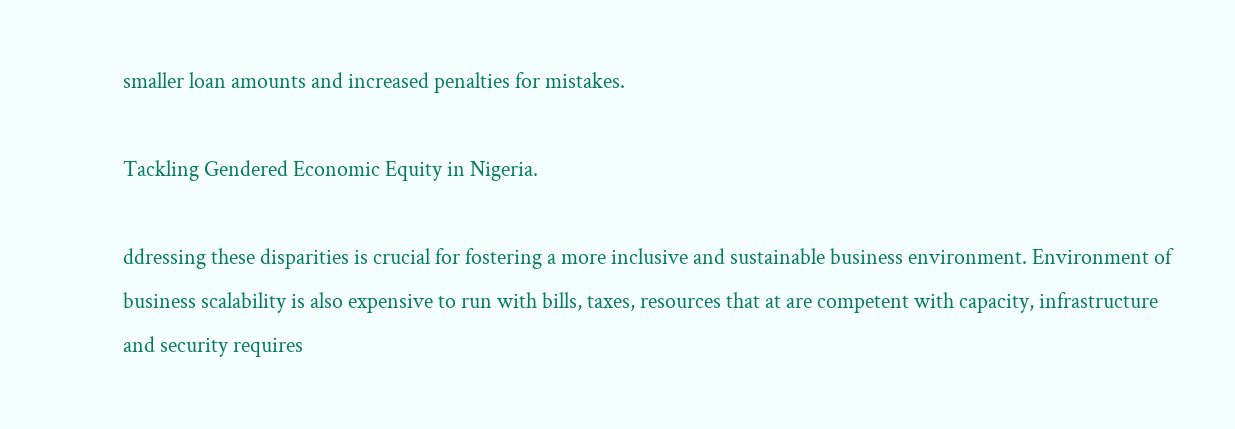smaller loan amounts and increased penalties for mistakes.

Tackling Gendered Economic Equity in Nigeria.

ddressing these disparities is crucial for fostering a more inclusive and sustainable business environment. Environment of business scalability is also expensive to run with bills, taxes, resources that at are competent with capacity, infrastructure and security requires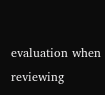evaluation when reviewing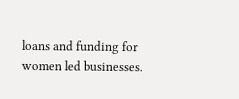loans and funding for women led businesses.